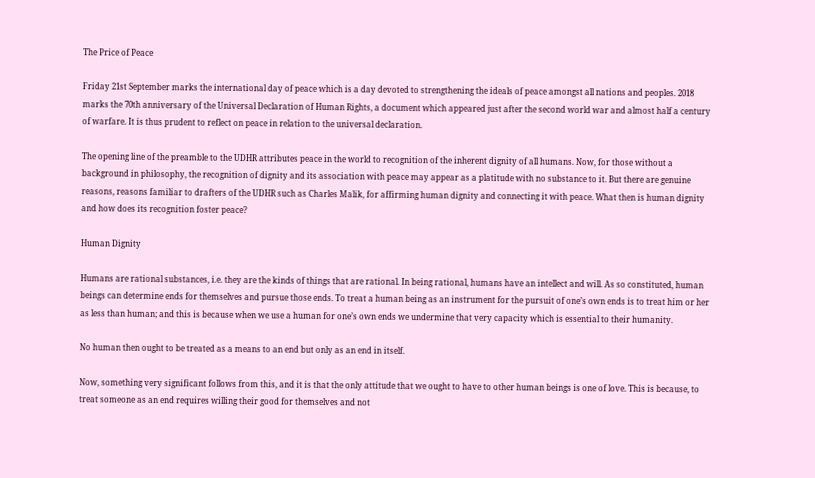The Price of Peace

Friday 21st September marks the international day of peace which is a day devoted to strengthening the ideals of peace amongst all nations and peoples. 2018 marks the 70th anniversary of the Universal Declaration of Human Rights, a document which appeared just after the second world war and almost half a century of warfare. It is thus prudent to reflect on peace in relation to the universal declaration.

The opening line of the preamble to the UDHR attributes peace in the world to recognition of the inherent dignity of all humans. Now, for those without a background in philosophy, the recognition of dignity and its association with peace may appear as a platitude with no substance to it. But there are genuine reasons, reasons familiar to drafters of the UDHR such as Charles Malik, for affirming human dignity and connecting it with peace. What then is human dignity and how does its recognition foster peace?

Human Dignity

Humans are rational substances, i.e. they are the kinds of things that are rational. In being rational, humans have an intellect and will. As so constituted, human beings can determine ends for themselves and pursue those ends. To treat a human being as an instrument for the pursuit of one’s own ends is to treat him or her as less than human; and this is because when we use a human for one’s own ends we undermine that very capacity which is essential to their humanity.

No human then ought to be treated as a means to an end but only as an end in itself.

Now, something very significant follows from this, and it is that the only attitude that we ought to have to other human beings is one of love. This is because, to treat someone as an end requires willing their good for themselves and not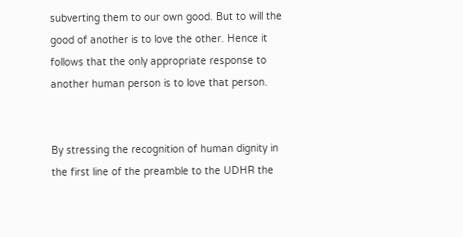subverting them to our own good. But to will the good of another is to love the other. Hence it follows that the only appropriate response to another human person is to love that person.


By stressing the recognition of human dignity in the first line of the preamble to the UDHR the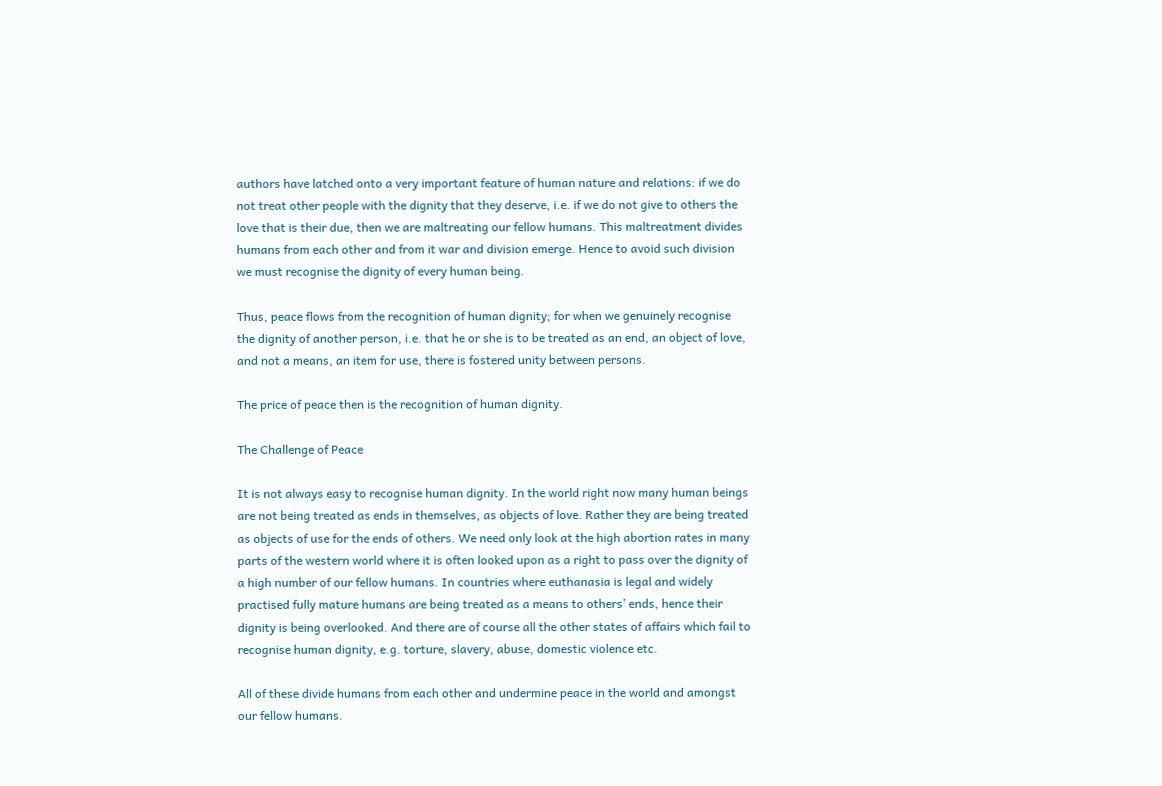authors have latched onto a very important feature of human nature and relations: if we do not treat other people with the dignity that they deserve, i.e. if we do not give to others the love that is their due, then we are maltreating our fellow humans. This maltreatment divides humans from each other and from it war and division emerge. Hence to avoid such division we must recognise the dignity of every human being.

Thus, peace flows from the recognition of human dignity; for when we genuinely recognise the dignity of another person, i.e. that he or she is to be treated as an end, an object of love, and not a means, an item for use, there is fostered unity between persons.

The price of peace then is the recognition of human dignity.

The Challenge of Peace

It is not always easy to recognise human dignity. In the world right now many human beings are not being treated as ends in themselves, as objects of love. Rather they are being treated as objects of use for the ends of others. We need only look at the high abortion rates in many parts of the western world where it is often looked upon as a right to pass over the dignity of a high number of our fellow humans. In countries where euthanasia is legal and widely practised fully mature humans are being treated as a means to others’ ends, hence their dignity is being overlooked. And there are of course all the other states of affairs which fail to recognise human dignity, e.g. torture, slavery, abuse, domestic violence etc.

All of these divide humans from each other and undermine peace in the world and amongst our fellow humans.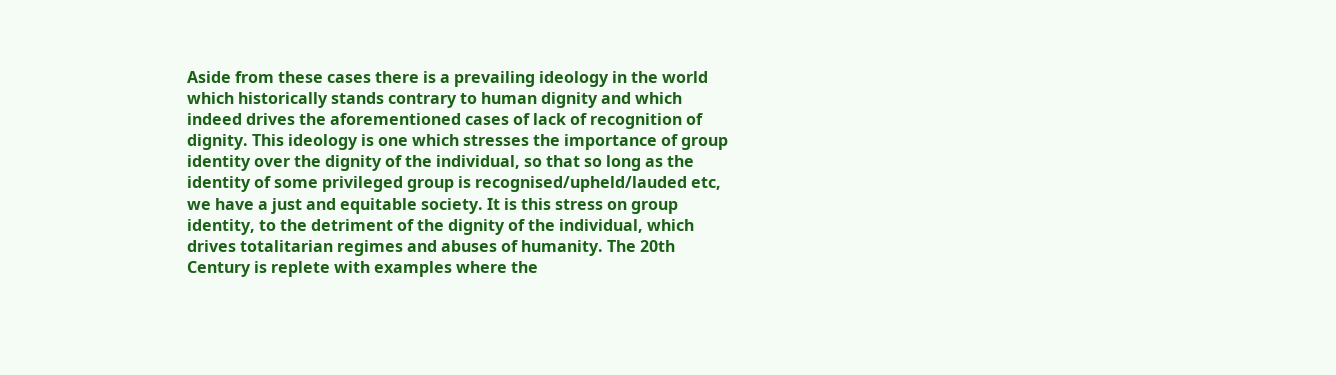Aside from these cases there is a prevailing ideology in the world which historically stands contrary to human dignity and which indeed drives the aforementioned cases of lack of recognition of dignity. This ideology is one which stresses the importance of group identity over the dignity of the individual, so that so long as the identity of some privileged group is recognised/upheld/lauded etc, we have a just and equitable society. It is this stress on group identity, to the detriment of the dignity of the individual, which drives totalitarian regimes and abuses of humanity. The 20th Century is replete with examples where the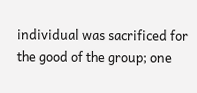individual was sacrificed for the good of the group; one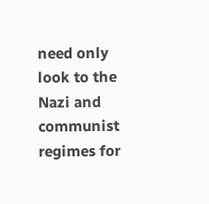need only look to the Nazi and communist regimes for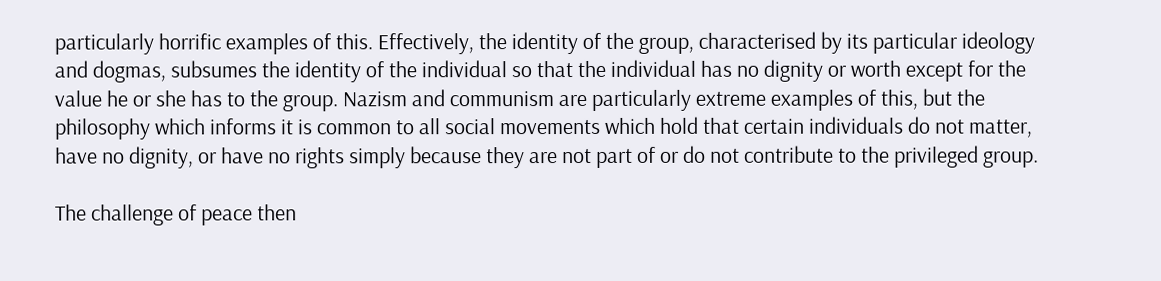particularly horrific examples of this. Effectively, the identity of the group, characterised by its particular ideology and dogmas, subsumes the identity of the individual so that the individual has no dignity or worth except for the value he or she has to the group. Nazism and communism are particularly extreme examples of this, but the philosophy which informs it is common to all social movements which hold that certain individuals do not matter, have no dignity, or have no rights simply because they are not part of or do not contribute to the privileged group.

The challenge of peace then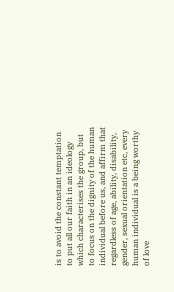is to avoid the constant temptation to put all our faith in an ideology which characterises the group, but to focus on the dignity of the human individual before us, and affirm that regardless of age, ability, disability, gender, sexual orientation etc, every human individual is a being worthy of love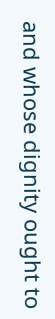and whose dignity ought to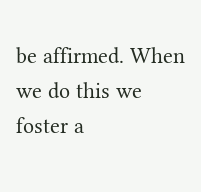be affirmed. When we do this we foster a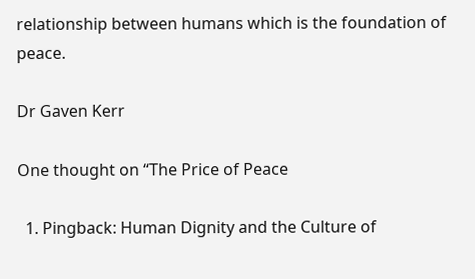relationship between humans which is the foundation of peace.

Dr Gaven Kerr

One thought on “The Price of Peace

  1. Pingback: Human Dignity and the Culture of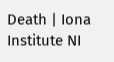Death | Iona Institute NI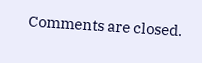Comments are closed.